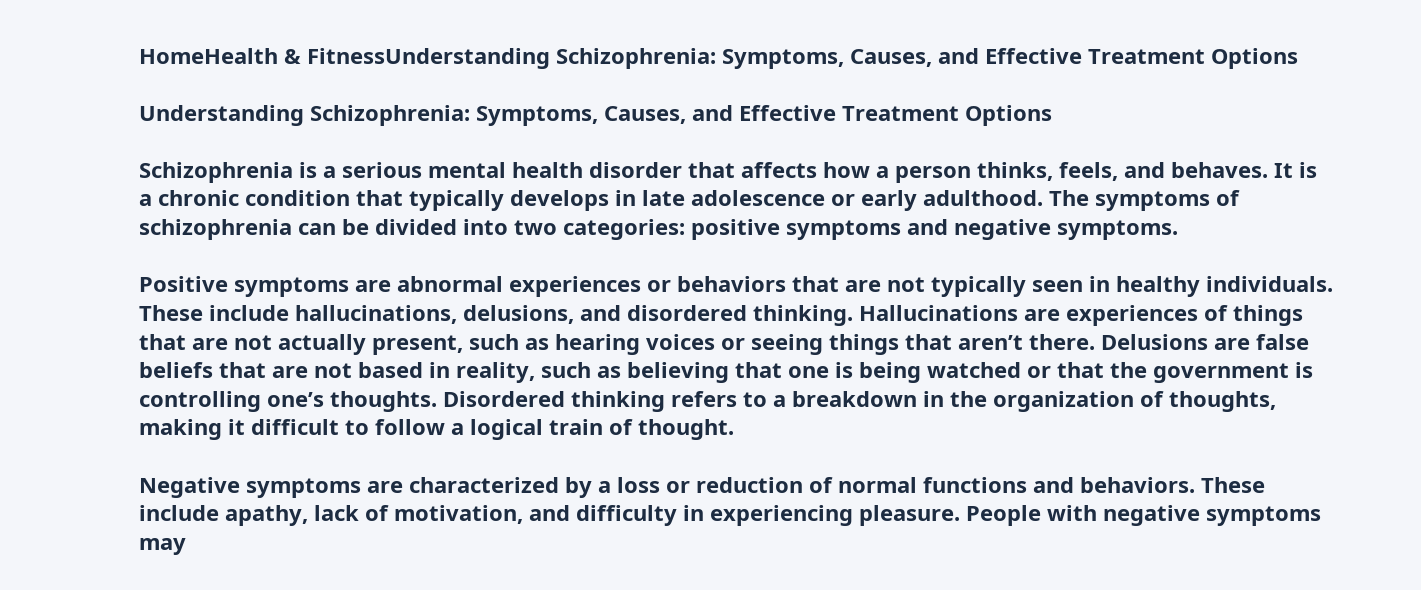HomeHealth & FitnessUnderstanding Schizophrenia: Symptoms, Causes, and Effective Treatment Options

Understanding Schizophrenia: Symptoms, Causes, and Effective Treatment Options

Schizophrenia is a serious mental health disorder that affects how a person thinks, feels, and behaves. It is a chronic condition that typically develops in late adolescence or early adulthood. The symptoms of schizophrenia can be divided into two categories: positive symptoms and negative symptoms.

Positive symptoms are abnormal experiences or behaviors that are not typically seen in healthy individuals. These include hallucinations, delusions, and disordered thinking. Hallucinations are experiences of things that are not actually present, such as hearing voices or seeing things that aren’t there. Delusions are false beliefs that are not based in reality, such as believing that one is being watched or that the government is controlling one’s thoughts. Disordered thinking refers to a breakdown in the organization of thoughts, making it difficult to follow a logical train of thought.

Negative symptoms are characterized by a loss or reduction of normal functions and behaviors. These include apathy, lack of motivation, and difficulty in experiencing pleasure. People with negative symptoms may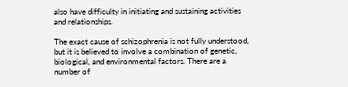also have difficulty in initiating and sustaining activities and relationships.

The exact cause of schizophrenia is not fully understood, but it is believed to involve a combination of genetic, biological, and environmental factors. There are a number of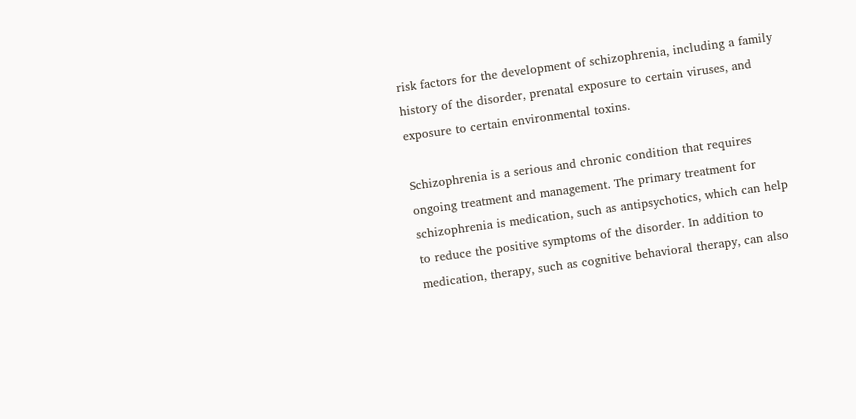risk factors for the development of schizophrenia, including a family history of the disorder, prenatal exposure to certain viruses, and exposure to certain environmental toxins.

Schizophrenia is a serious and chronic condition that requires ongoing treatment and management. The primary treatment for schizophrenia is medication, such as antipsychotics, which can help to reduce the positive symptoms of the disorder. In addition to medication, therapy, such as cognitive behavioral therapy, can also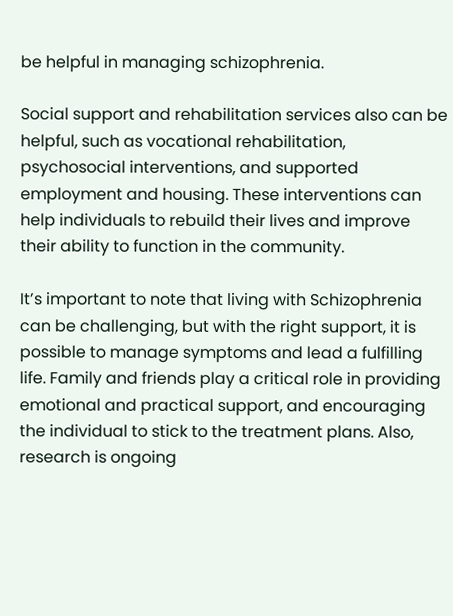be helpful in managing schizophrenia.

Social support and rehabilitation services also can be helpful, such as vocational rehabilitation, psychosocial interventions, and supported employment and housing. These interventions can help individuals to rebuild their lives and improve their ability to function in the community.

It’s important to note that living with Schizophrenia can be challenging, but with the right support, it is possible to manage symptoms and lead a fulfilling life. Family and friends play a critical role in providing emotional and practical support, and encouraging the individual to stick to the treatment plans. Also, research is ongoing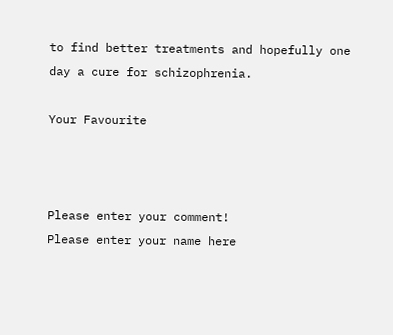to find better treatments and hopefully one day a cure for schizophrenia.

Your Favourite



Please enter your comment!
Please enter your name here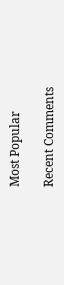Most Popular

Recent Comments